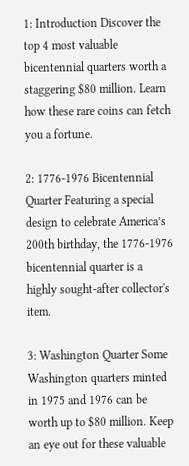1: Introduction Discover the top 4 most valuable bicentennial quarters worth a staggering $80 million. Learn how these rare coins can fetch you a fortune.

2: 1776-1976 Bicentennial Quarter Featuring a special design to celebrate America’s 200th birthday, the 1776-1976 bicentennial quarter is a highly sought-after collector's item.

3: Washington Quarter Some Washington quarters minted in 1975 and 1976 can be worth up to $80 million. Keep an eye out for these valuable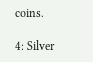coins.

4: Silver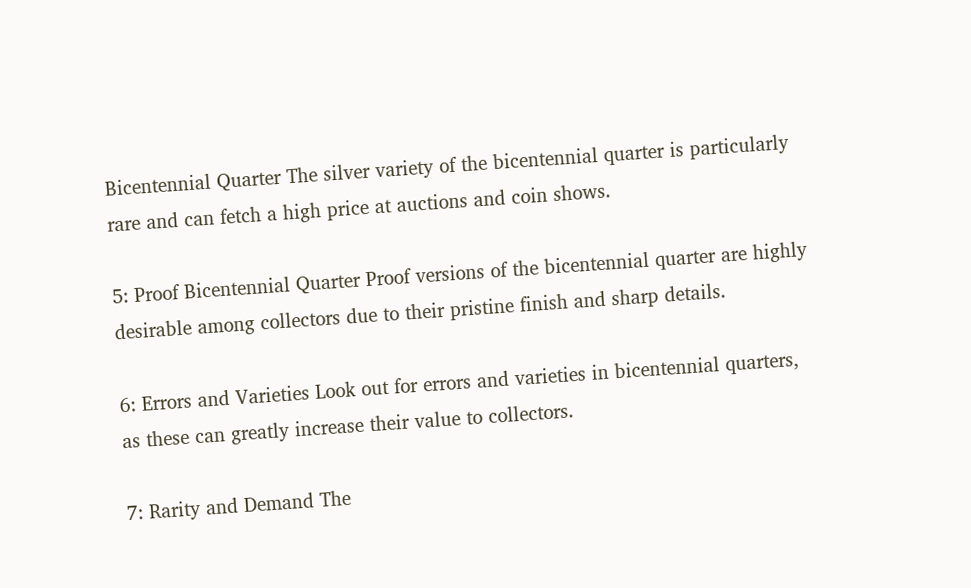Bicentennial Quarter The silver variety of the bicentennial quarter is particularly rare and can fetch a high price at auctions and coin shows.

5: Proof Bicentennial Quarter Proof versions of the bicentennial quarter are highly desirable among collectors due to their pristine finish and sharp details.

6: Errors and Varieties Look out for errors and varieties in bicentennial quarters, as these can greatly increase their value to collectors.

7: Rarity and Demand The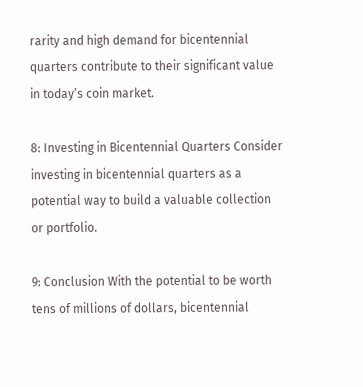rarity and high demand for bicentennial quarters contribute to their significant value in today’s coin market.

8: Investing in Bicentennial Quarters Consider investing in bicentennial quarters as a potential way to build a valuable collection or portfolio.

9: Conclusion With the potential to be worth tens of millions of dollars, bicentennial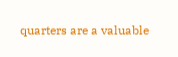quarters are a valuable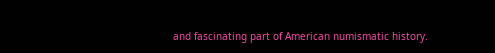and fascinating part of American numismatic history.